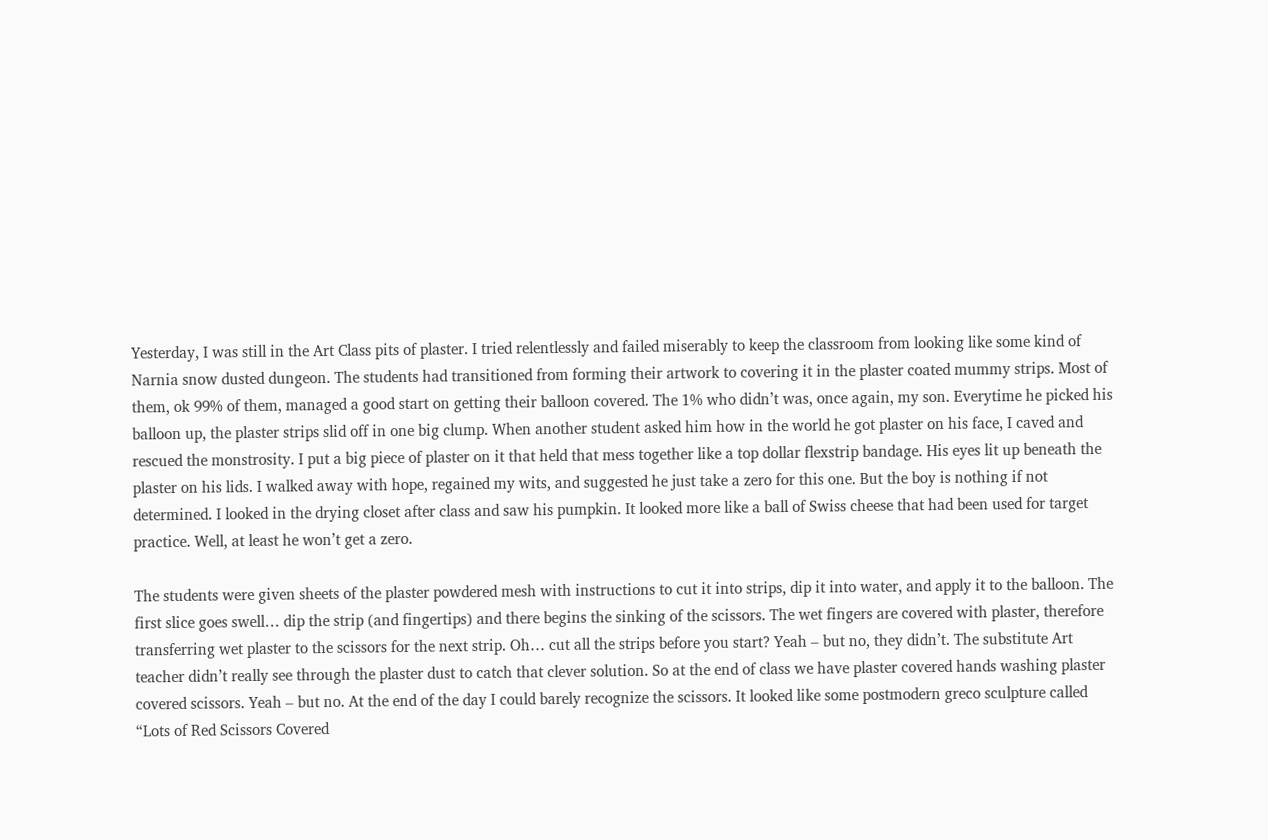Yesterday, I was still in the Art Class pits of plaster. I tried relentlessly and failed miserably to keep the classroom from looking like some kind of Narnia snow dusted dungeon. The students had transitioned from forming their artwork to covering it in the plaster coated mummy strips. Most of them, ok 99% of them, managed a good start on getting their balloon covered. The 1% who didn’t was, once again, my son. Everytime he picked his balloon up, the plaster strips slid off in one big clump. When another student asked him how in the world he got plaster on his face, I caved and rescued the monstrosity. I put a big piece of plaster on it that held that mess together like a top dollar flexstrip bandage. His eyes lit up beneath the plaster on his lids. I walked away with hope, regained my wits, and suggested he just take a zero for this one. But the boy is nothing if not determined. I looked in the drying closet after class and saw his pumpkin. It looked more like a ball of Swiss cheese that had been used for target practice. Well, at least he won’t get a zero.

The students were given sheets of the plaster powdered mesh with instructions to cut it into strips, dip it into water, and apply it to the balloon. The first slice goes swell… dip the strip (and fingertips) and there begins the sinking of the scissors. The wet fingers are covered with plaster, therefore transferring wet plaster to the scissors for the next strip. Oh… cut all the strips before you start? Yeah – but no, they didn’t. The substitute Art teacher didn’t really see through the plaster dust to catch that clever solution. So at the end of class we have plaster covered hands washing plaster covered scissors. Yeah – but no. At the end of the day I could barely recognize the scissors. It looked like some postmodern greco sculpture called “Lots of Red Scissors Covered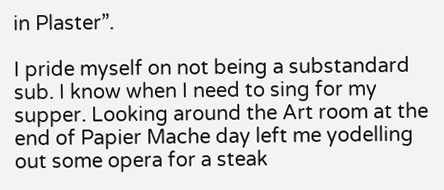in Plaster”.

I pride myself on not being a substandard sub. I know when I need to sing for my supper. Looking around the Art room at the end of Papier Mache day left me yodelling out some opera for a steak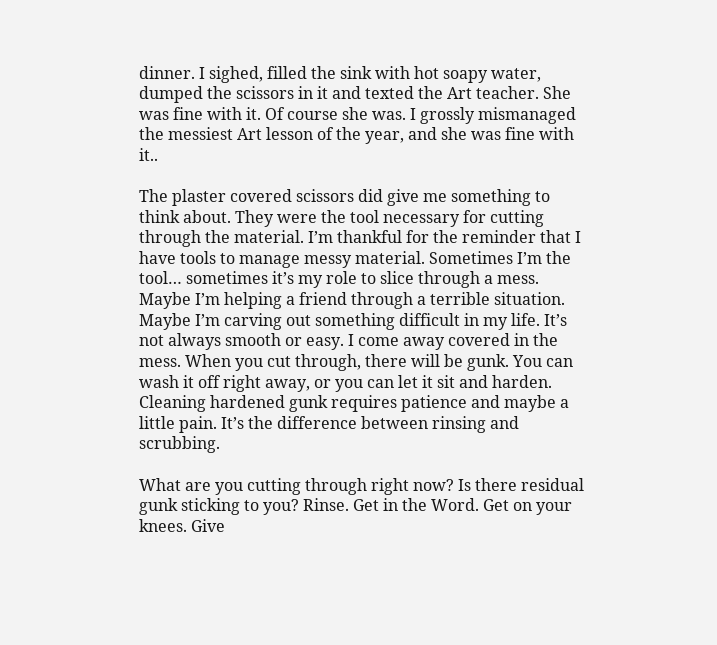dinner. I sighed, filled the sink with hot soapy water, dumped the scissors in it and texted the Art teacher. She was fine with it. Of course she was. I grossly mismanaged the messiest Art lesson of the year, and she was fine with it..

The plaster covered scissors did give me something to think about. They were the tool necessary for cutting through the material. I’m thankful for the reminder that I have tools to manage messy material. Sometimes I’m the tool… sometimes it’s my role to slice through a mess. Maybe I’m helping a friend through a terrible situation. Maybe I’m carving out something difficult in my life. It’s not always smooth or easy. I come away covered in the mess. When you cut through, there will be gunk. You can wash it off right away, or you can let it sit and harden. Cleaning hardened gunk requires patience and maybe a little pain. It’s the difference between rinsing and scrubbing.

What are you cutting through right now? Is there residual gunk sticking to you? Rinse. Get in the Word. Get on your knees. Give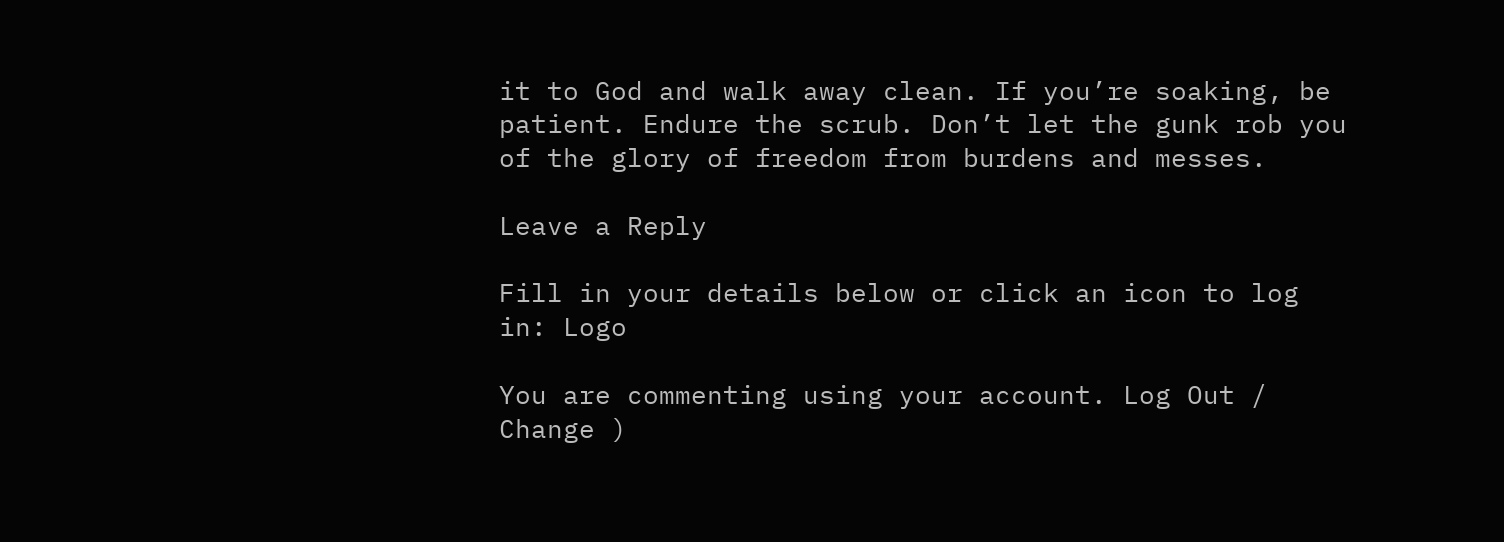it to God and walk away clean. If you’re soaking, be patient. Endure the scrub. Don’t let the gunk rob you of the glory of freedom from burdens and messes.

Leave a Reply

Fill in your details below or click an icon to log in: Logo

You are commenting using your account. Log Out /  Change )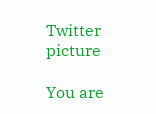Twitter picture

You are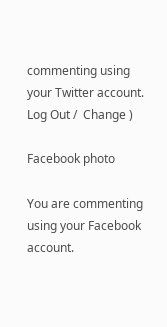commenting using your Twitter account. Log Out /  Change )

Facebook photo

You are commenting using your Facebook account.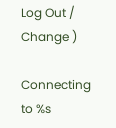Log Out /  Change )

Connecting to %s